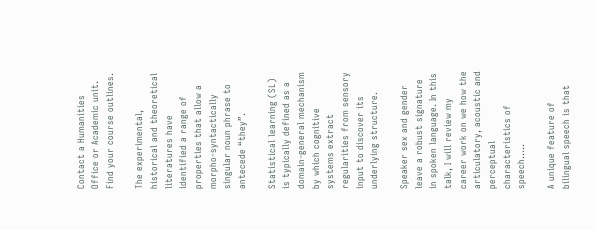Contact a Humanities Office or Academic unit.
Find your course outlines.

The experimental, historical and theoretical literatures have identified a range of properties that allow a morpho-syntactically singular noun phrase to antecede “they”.

Statistical learning (SL) is typically defined as a domain-general mechanism by which cognitive systems extract regularities from sensory input to discover its underlying structure.

Speaker sex and gender leave a robust signature in spoken language. In this talk, I will review my career work on we how the articulatory, acoustic and perceptual characteristics of speech…..

A unique feature of bilingual speech is that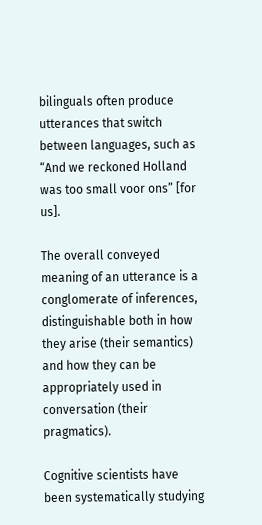bilinguals often produce utterances that switch between languages, such as “And we reckoned Holland was too small voor ons” [for us].

The overall conveyed meaning of an utterance is a conglomerate of inferences, distinguishable both in how they arise (their semantics) and how they can be appropriately used in conversation (their pragmatics).

Cognitive scientists have been systematically studying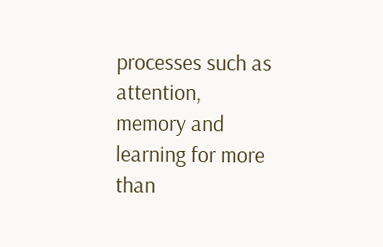processes such as attention, memory and learning for more than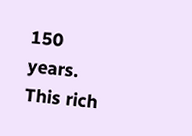150 years. This rich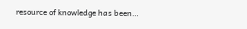resource of knowledge has been…